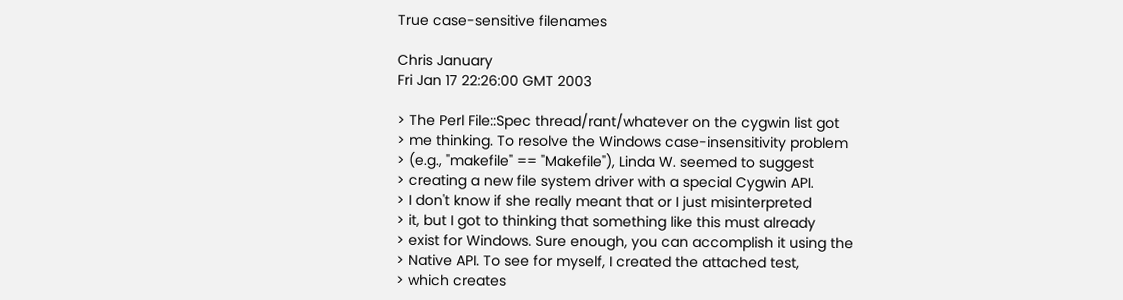True case-sensitive filenames

Chris January
Fri Jan 17 22:26:00 GMT 2003

> The Perl File::Spec thread/rant/whatever on the cygwin list got
> me thinking. To resolve the Windows case-insensitivity problem
> (e.g., "makefile" == "Makefile"), Linda W. seemed to suggest
> creating a new file system driver with a special Cygwin API.
> I don't know if she really meant that or I just misinterpreted
> it, but I got to thinking that something like this must already
> exist for Windows. Sure enough, you can accomplish it using the
> Native API. To see for myself, I created the attached test,
> which creates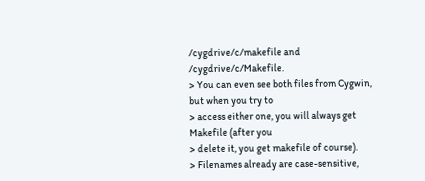/cygdrive/c/makefile and /cygdrive/c/Makefile.
> You can even see both files from Cygwin, but when you try to
> access either one, you will always get Makefile (after you
> delete it, you get makefile of course).
> Filenames already are case-sensitive,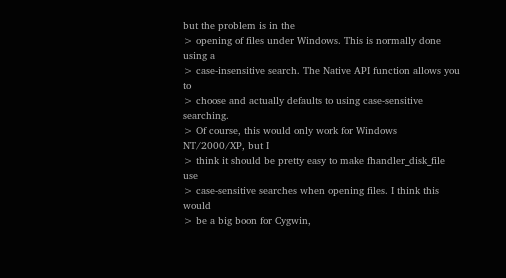but the problem is in the
> opening of files under Windows. This is normally done using a
> case-insensitive search. The Native API function allows you to
> choose and actually defaults to using case-sensitive searching.
> Of course, this would only work for Windows NT/2000/XP, but I
> think it should be pretty easy to make fhandler_disk_file use
> case-sensitive searches when opening files. I think this would
> be a big boon for Cygwin,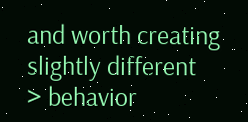and worth creating slightly different
> behavior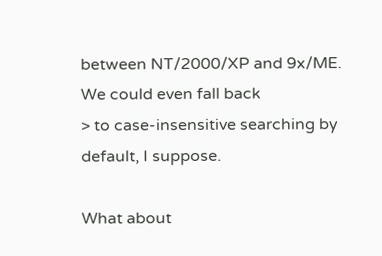between NT/2000/XP and 9x/ME. We could even fall back
> to case-insensitive searching by default, I suppose.

What about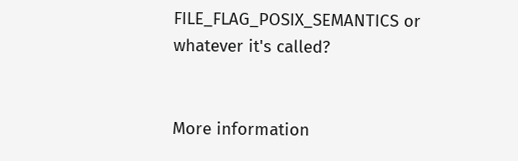FILE_FLAG_POSIX_SEMANTICS or whatever it's called?


More information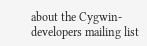about the Cygwin-developers mailing list